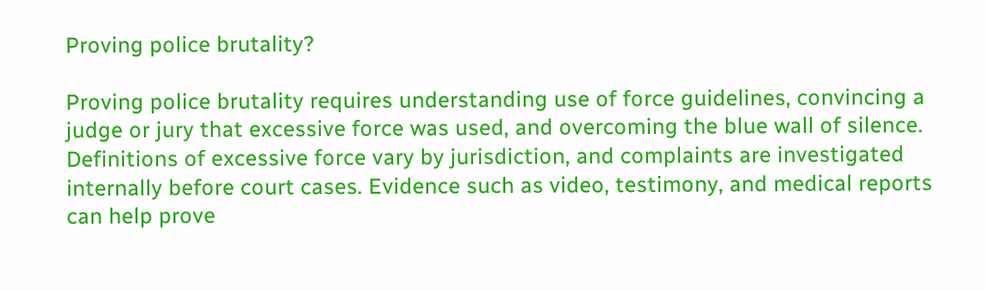Proving police brutality?

Proving police brutality requires understanding use of force guidelines, convincing a judge or jury that excessive force was used, and overcoming the blue wall of silence. Definitions of excessive force vary by jurisdiction, and complaints are investigated internally before court cases. Evidence such as video, testimony, and medical reports can help prove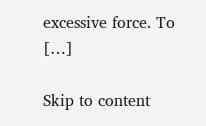excessive force. To […]

Skip to content